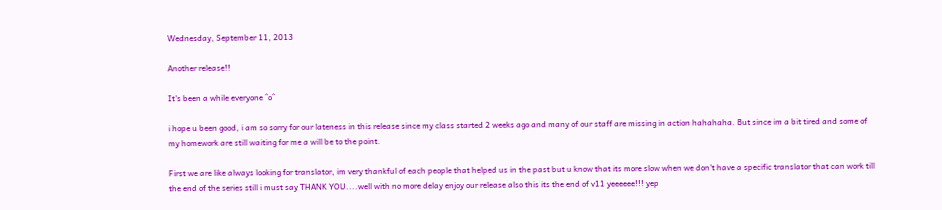Wednesday, September 11, 2013

Another release!!

It's been a while everyone ^o^

i hope u been good, i am so sorry for our lateness in this release since my class started 2 weeks ago and many of our staff are missing in action hahahaha. But since im a bit tired and some of my homework are still waiting for me a will be to the point.

First we are like always looking for translator, im very thankful of each people that helped us in the past but u know that its more slow when we don't have a specific translator that can work till the end of the series still i must say THANK YOU....well with no more delay enjoy our release also this its the end of v11 yeeeeee!!! yep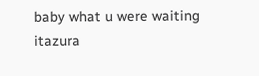baby what u were waiting itazura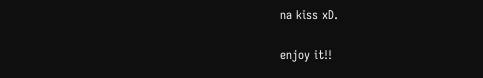na kiss xD.

enjoy it!!